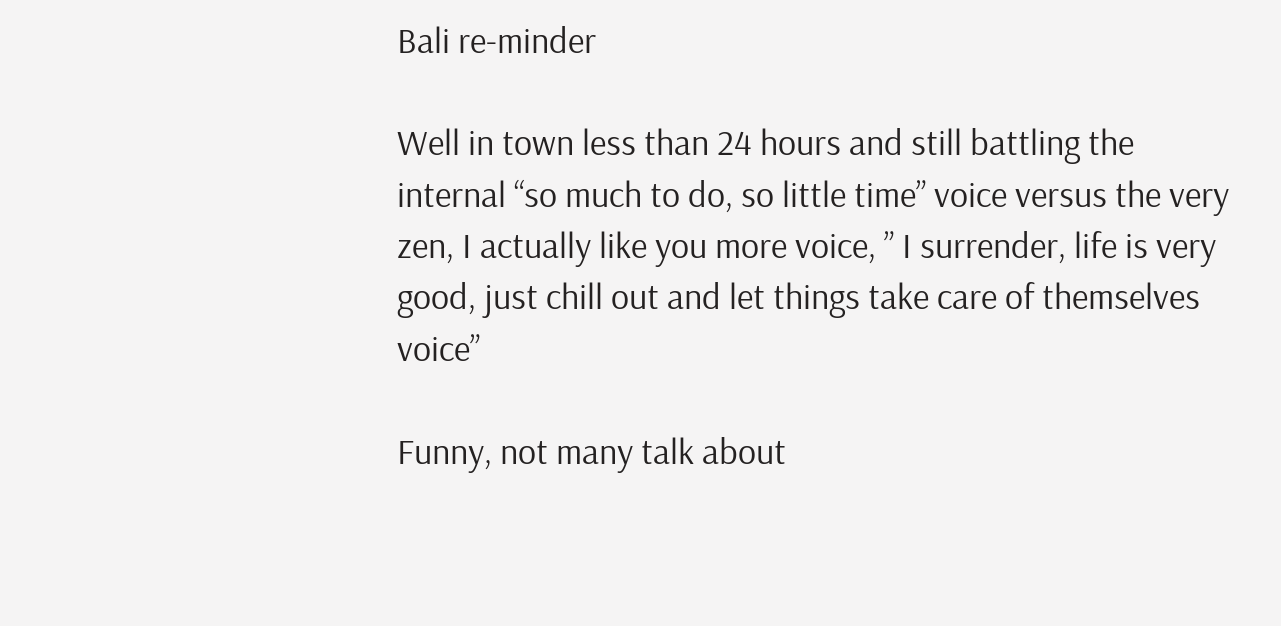Bali re-minder

Well in town less than 24 hours and still battling the internal “so much to do, so little time” voice versus the very zen, I actually like you more voice, ” I surrender, life is very good, just chill out and let things take care of themselves voice”

Funny, not many talk about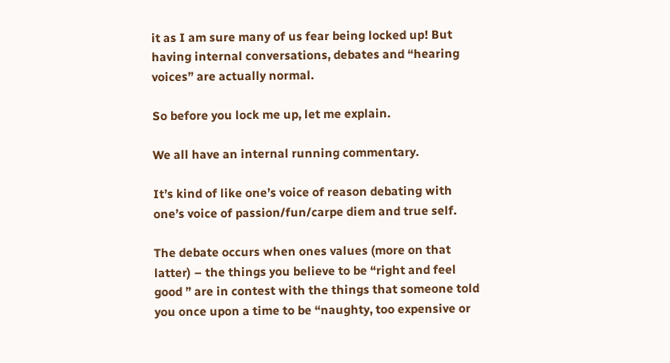it as I am sure many of us fear being locked up! But having internal conversations, debates and “hearing voices” are actually normal.

So before you lock me up, let me explain.

We all have an internal running commentary.

It’s kind of like one’s voice of reason debating with one’s voice of passion/fun/carpe diem and true self.

The debate occurs when ones values (more on that latter) – the things you believe to be “right and feel good ” are in contest with the things that someone told you once upon a time to be “naughty, too expensive or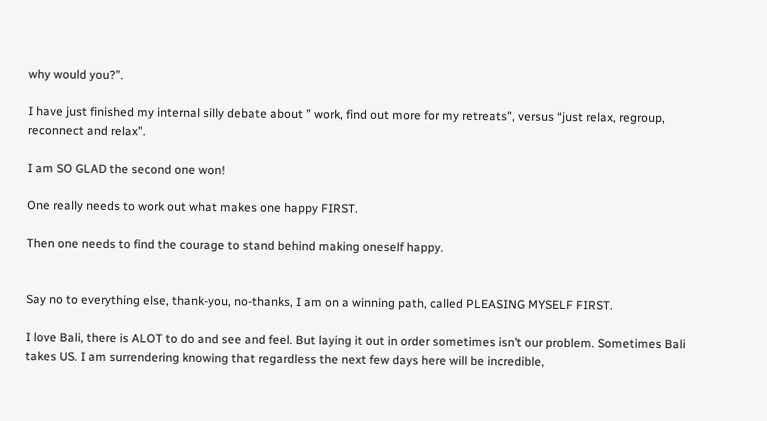why would you?”.

I have just finished my internal silly debate about ” work, find out more for my retreats”, versus “just relax, regroup, reconnect and relax”.

I am SO GLAD the second one won!

One really needs to work out what makes one happy FIRST.

Then one needs to find the courage to stand behind making oneself happy.


Say no to everything else, thank-you, no-thanks, I am on a winning path, called PLEASING MYSELF FIRST.

I love Bali, there is ALOT to do and see and feel. But laying it out in order sometimes isn’t our problem. Sometimes Bali takes US. I am surrendering knowing that regardless the next few days here will be incredible,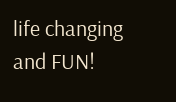life changing and FUN!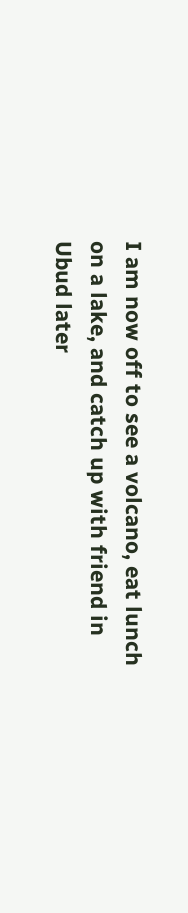I am now off to see a volcano, eat lunch on a lake, and catch up with friend in Ubud later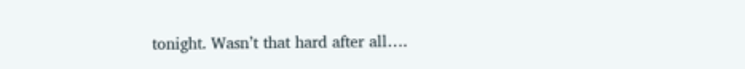tonight. Wasn’t that hard after all….